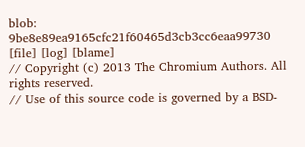blob: 9be8e89ea9165cfc21f60465d3cb3cc6eaa99730 [file] [log] [blame]
// Copyright (c) 2013 The Chromium Authors. All rights reserved.
// Use of this source code is governed by a BSD-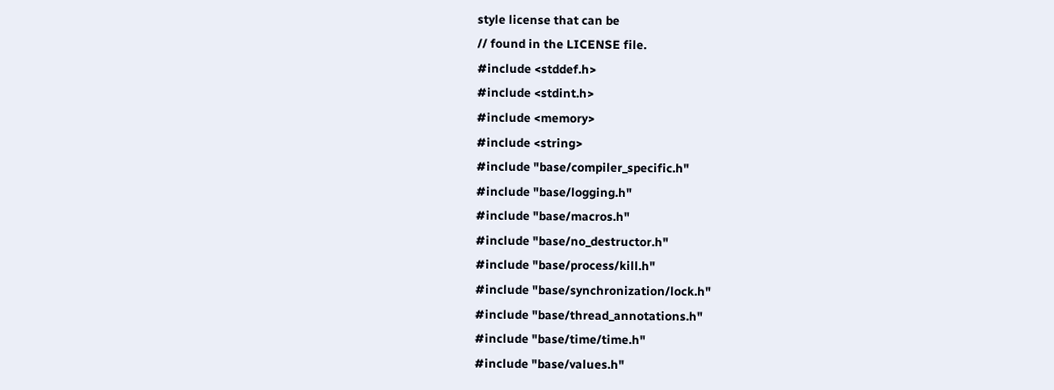style license that can be
// found in the LICENSE file.
#include <stddef.h>
#include <stdint.h>
#include <memory>
#include <string>
#include "base/compiler_specific.h"
#include "base/logging.h"
#include "base/macros.h"
#include "base/no_destructor.h"
#include "base/process/kill.h"
#include "base/synchronization/lock.h"
#include "base/thread_annotations.h"
#include "base/time/time.h"
#include "base/values.h"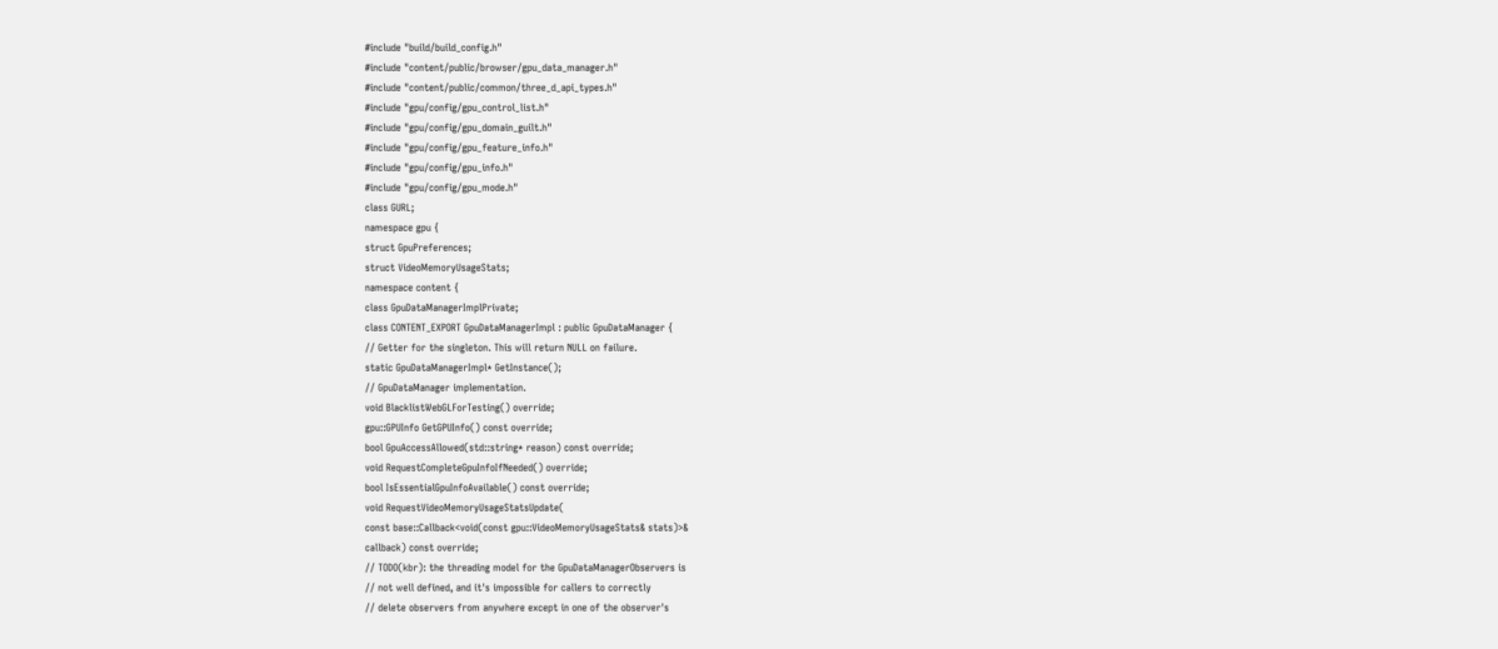#include "build/build_config.h"
#include "content/public/browser/gpu_data_manager.h"
#include "content/public/common/three_d_api_types.h"
#include "gpu/config/gpu_control_list.h"
#include "gpu/config/gpu_domain_guilt.h"
#include "gpu/config/gpu_feature_info.h"
#include "gpu/config/gpu_info.h"
#include "gpu/config/gpu_mode.h"
class GURL;
namespace gpu {
struct GpuPreferences;
struct VideoMemoryUsageStats;
namespace content {
class GpuDataManagerImplPrivate;
class CONTENT_EXPORT GpuDataManagerImpl : public GpuDataManager {
// Getter for the singleton. This will return NULL on failure.
static GpuDataManagerImpl* GetInstance();
// GpuDataManager implementation.
void BlacklistWebGLForTesting() override;
gpu::GPUInfo GetGPUInfo() const override;
bool GpuAccessAllowed(std::string* reason) const override;
void RequestCompleteGpuInfoIfNeeded() override;
bool IsEssentialGpuInfoAvailable() const override;
void RequestVideoMemoryUsageStatsUpdate(
const base::Callback<void(const gpu::VideoMemoryUsageStats& stats)>&
callback) const override;
// TODO(kbr): the threading model for the GpuDataManagerObservers is
// not well defined, and it's impossible for callers to correctly
// delete observers from anywhere except in one of the observer's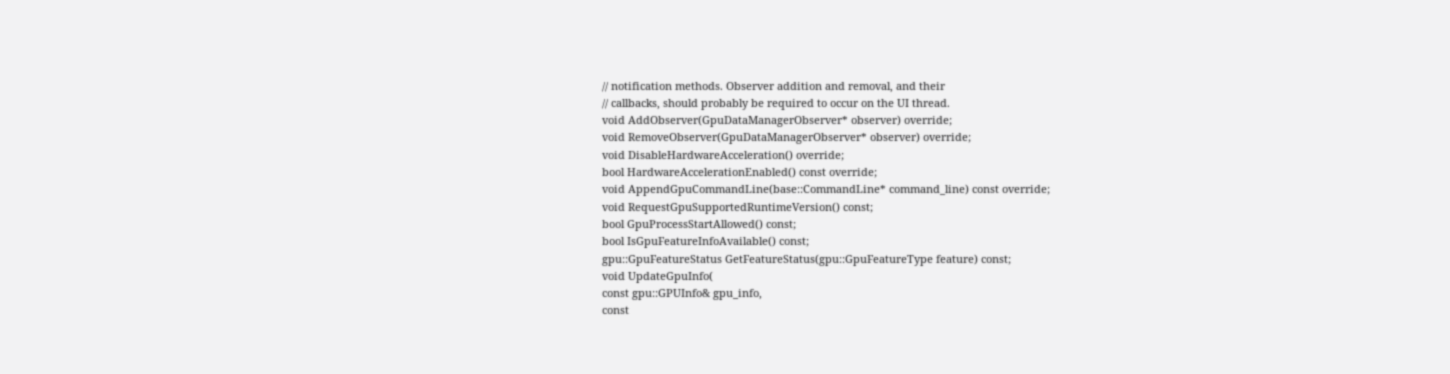// notification methods. Observer addition and removal, and their
// callbacks, should probably be required to occur on the UI thread.
void AddObserver(GpuDataManagerObserver* observer) override;
void RemoveObserver(GpuDataManagerObserver* observer) override;
void DisableHardwareAcceleration() override;
bool HardwareAccelerationEnabled() const override;
void AppendGpuCommandLine(base::CommandLine* command_line) const override;
void RequestGpuSupportedRuntimeVersion() const;
bool GpuProcessStartAllowed() const;
bool IsGpuFeatureInfoAvailable() const;
gpu::GpuFeatureStatus GetFeatureStatus(gpu::GpuFeatureType feature) const;
void UpdateGpuInfo(
const gpu::GPUInfo& gpu_info,
const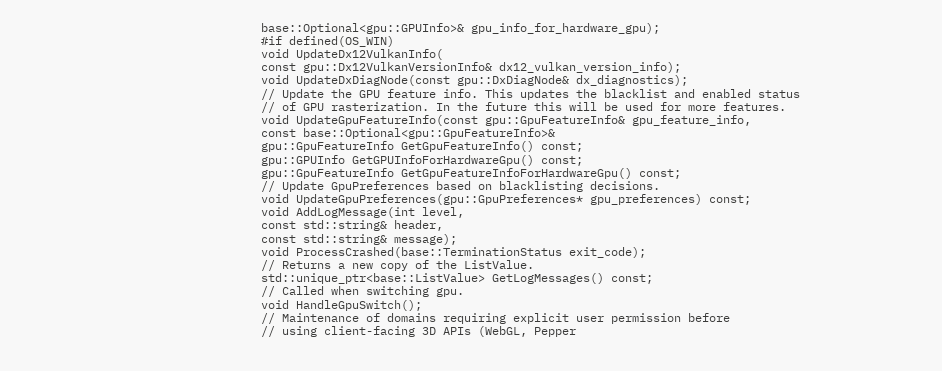base::Optional<gpu::GPUInfo>& gpu_info_for_hardware_gpu);
#if defined(OS_WIN)
void UpdateDx12VulkanInfo(
const gpu::Dx12VulkanVersionInfo& dx12_vulkan_version_info);
void UpdateDxDiagNode(const gpu::DxDiagNode& dx_diagnostics);
// Update the GPU feature info. This updates the blacklist and enabled status
// of GPU rasterization. In the future this will be used for more features.
void UpdateGpuFeatureInfo(const gpu::GpuFeatureInfo& gpu_feature_info,
const base::Optional<gpu::GpuFeatureInfo>&
gpu::GpuFeatureInfo GetGpuFeatureInfo() const;
gpu::GPUInfo GetGPUInfoForHardwareGpu() const;
gpu::GpuFeatureInfo GetGpuFeatureInfoForHardwareGpu() const;
// Update GpuPreferences based on blacklisting decisions.
void UpdateGpuPreferences(gpu::GpuPreferences* gpu_preferences) const;
void AddLogMessage(int level,
const std::string& header,
const std::string& message);
void ProcessCrashed(base::TerminationStatus exit_code);
// Returns a new copy of the ListValue.
std::unique_ptr<base::ListValue> GetLogMessages() const;
// Called when switching gpu.
void HandleGpuSwitch();
// Maintenance of domains requiring explicit user permission before
// using client-facing 3D APIs (WebGL, Pepper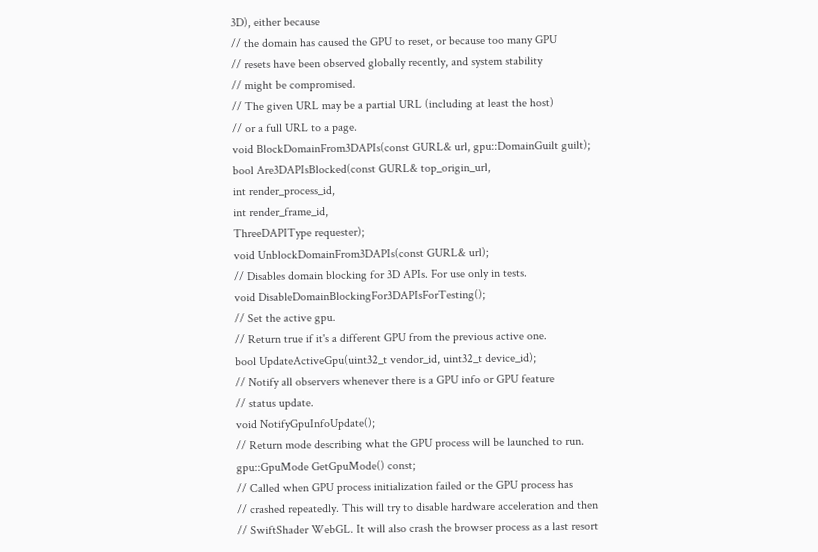3D), either because
// the domain has caused the GPU to reset, or because too many GPU
// resets have been observed globally recently, and system stability
// might be compromised.
// The given URL may be a partial URL (including at least the host)
// or a full URL to a page.
void BlockDomainFrom3DAPIs(const GURL& url, gpu::DomainGuilt guilt);
bool Are3DAPIsBlocked(const GURL& top_origin_url,
int render_process_id,
int render_frame_id,
ThreeDAPIType requester);
void UnblockDomainFrom3DAPIs(const GURL& url);
// Disables domain blocking for 3D APIs. For use only in tests.
void DisableDomainBlockingFor3DAPIsForTesting();
// Set the active gpu.
// Return true if it's a different GPU from the previous active one.
bool UpdateActiveGpu(uint32_t vendor_id, uint32_t device_id);
// Notify all observers whenever there is a GPU info or GPU feature
// status update.
void NotifyGpuInfoUpdate();
// Return mode describing what the GPU process will be launched to run.
gpu::GpuMode GetGpuMode() const;
// Called when GPU process initialization failed or the GPU process has
// crashed repeatedly. This will try to disable hardware acceleration and then
// SwiftShader WebGL. It will also crash the browser process as a last resort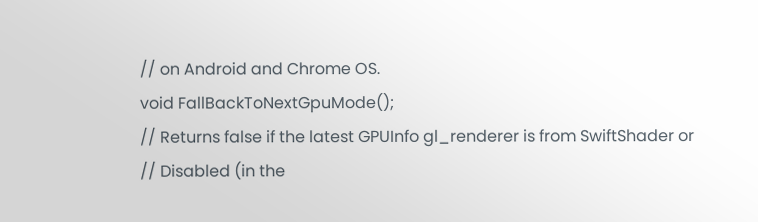// on Android and Chrome OS.
void FallBackToNextGpuMode();
// Returns false if the latest GPUInfo gl_renderer is from SwiftShader or
// Disabled (in the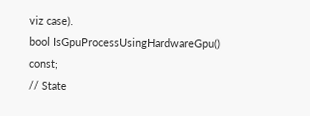viz case).
bool IsGpuProcessUsingHardwareGpu() const;
// State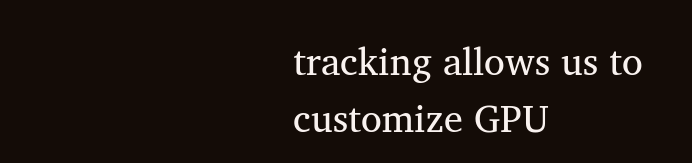tracking allows us to customize GPU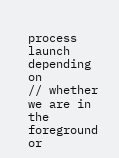process launch depending on
// whether we are in the foreground or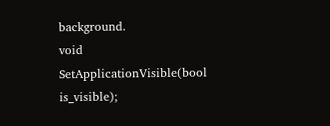background.
void SetApplicationVisible(bool is_visible);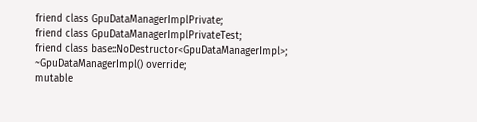friend class GpuDataManagerImplPrivate;
friend class GpuDataManagerImplPrivateTest;
friend class base::NoDestructor<GpuDataManagerImpl>;
~GpuDataManagerImpl() override;
mutable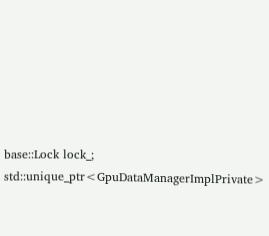base::Lock lock_;
std::unique_ptr<GpuDataManagerImplPrivate>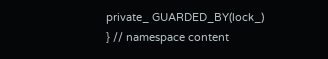private_ GUARDED_BY(lock_)
} // namespace content